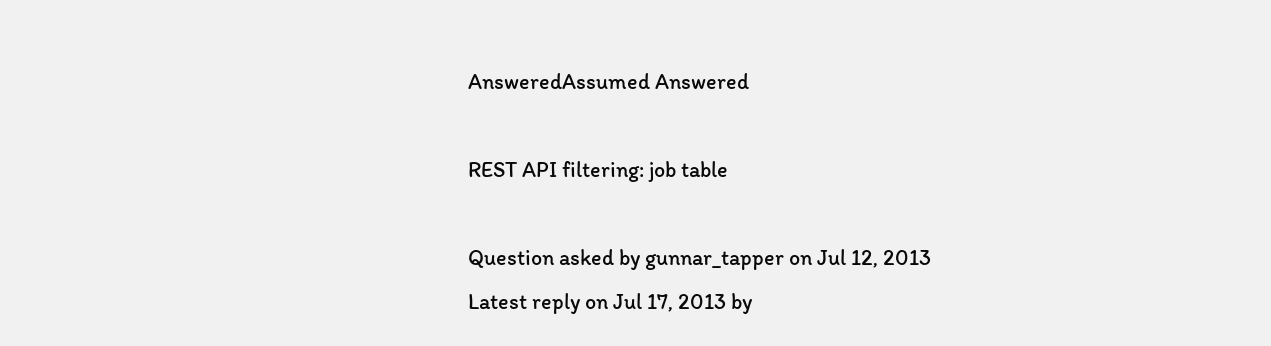AnsweredAssumed Answered

REST API filtering: job table

Question asked by gunnar_tapper on Jul 12, 2013
Latest reply on Jul 17, 2013 by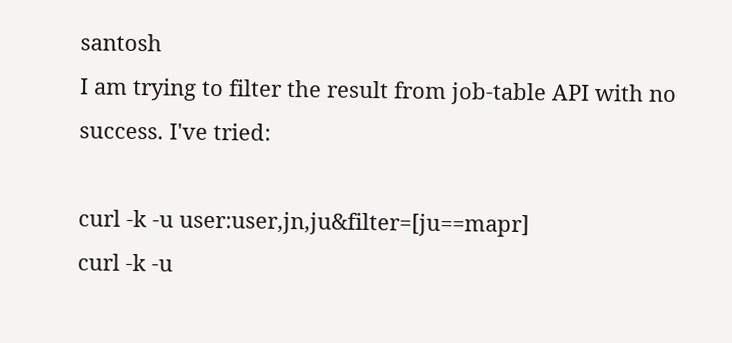santosh
I am trying to filter the result from job-table API with no success. I've tried:

curl -k -u user:user,jn,ju&filter=[ju==mapr]
curl -k -u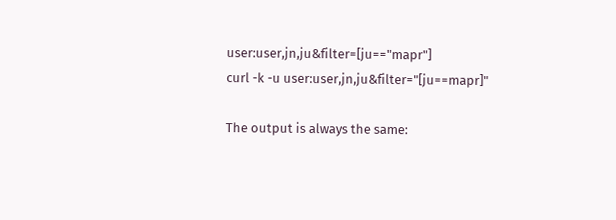user:user,jn,ju&filter=[ju=="mapr"]
curl -k -u user:user,jn,ju&filter="[ju==mapr]"

The output is always the same: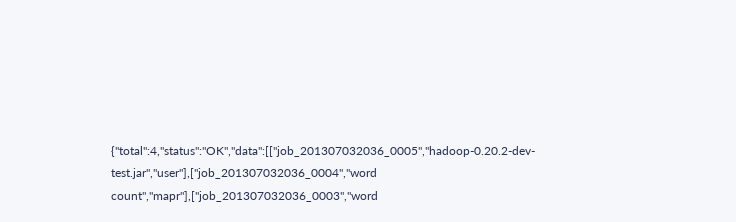{"total":4,"status":"OK","data":[["job_201307032036_0005","hadoop-0.20.2-dev-test.jar","user"],["job_201307032036_0004","word count","mapr"],["job_201307032036_0003","word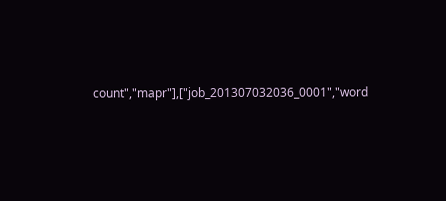count","mapr"],["job_201307032036_0001","word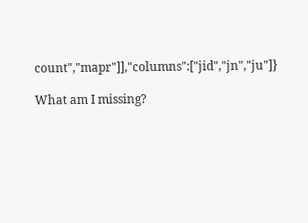count","mapr"]],"columns":["jid","jn","ju"]}

What am I missing?